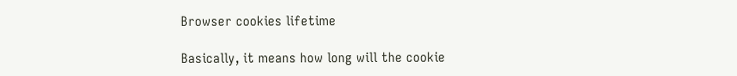Browser cookies lifetime

Basically, it means how long will the cookie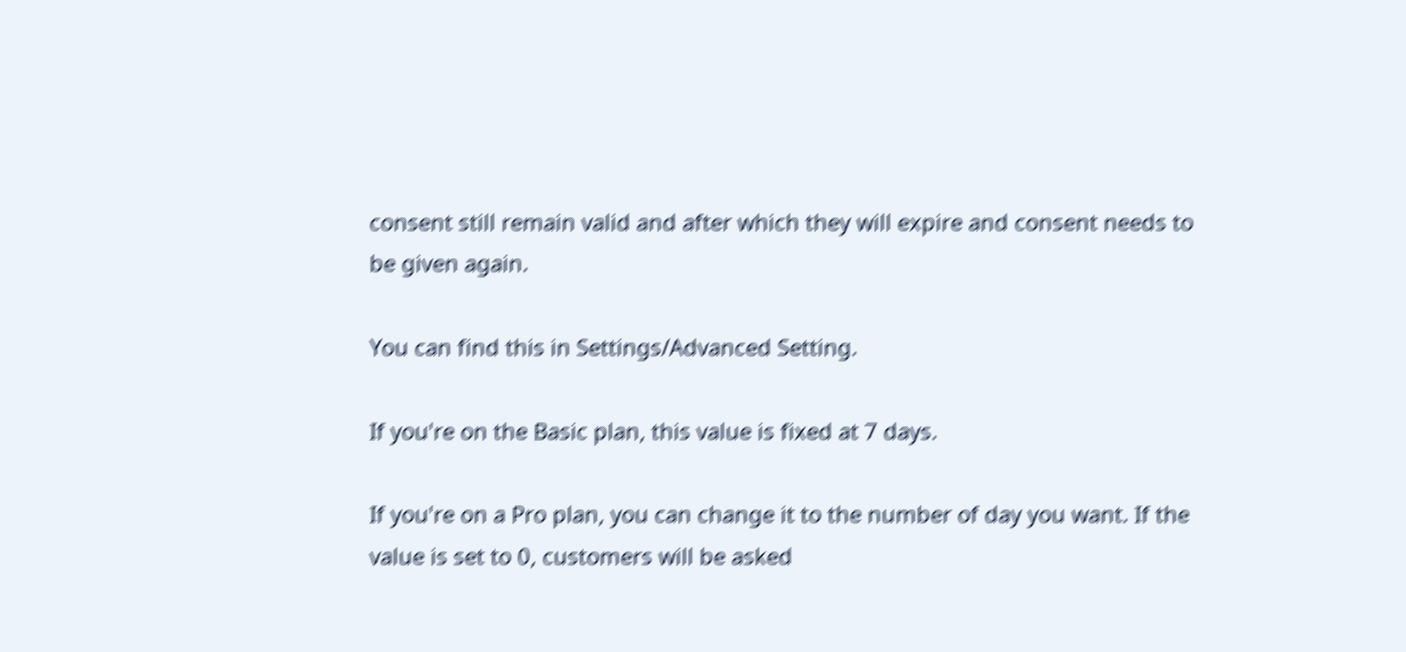consent still remain valid and after which they will expire and consent needs to be given again.

You can find this in Settings/Advanced Setting.

If you're on the Basic plan, this value is fixed at 7 days.

If you're on a Pro plan, you can change it to the number of day you want. If the value is set to 0, customers will be asked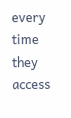every time they access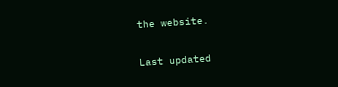the website.

Last updated